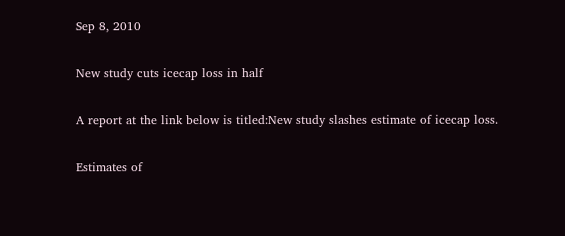Sep 8, 2010

New study cuts icecap loss in half

A report at the link below is titled:New study slashes estimate of icecap loss.

Estimates of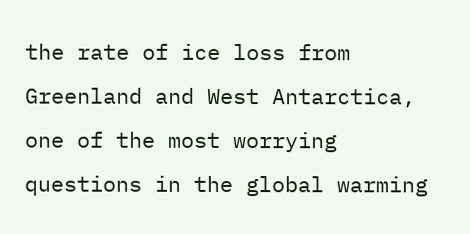the rate of ice loss from Greenland and West Antarctica, one of the most worrying questions in the global warming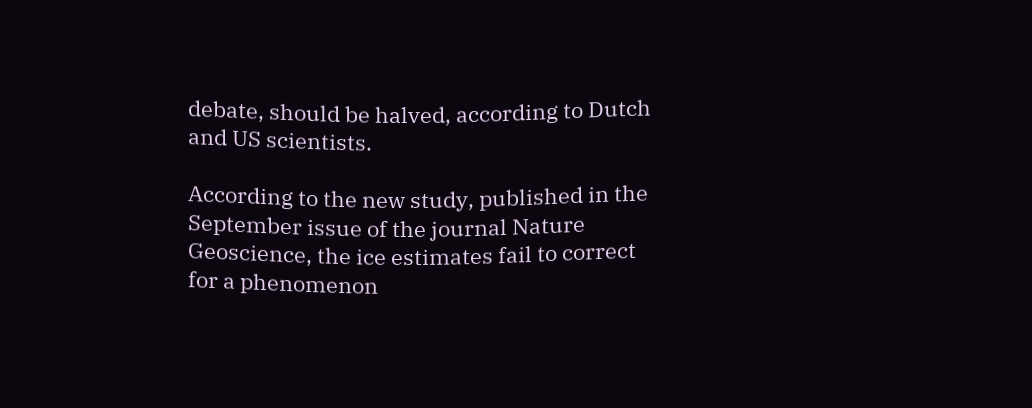debate, should be halved, according to Dutch and US scientists.

According to the new study, published in the September issue of the journal Nature Geoscience, the ice estimates fail to correct for a phenomenon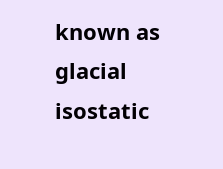known as glacial isostatic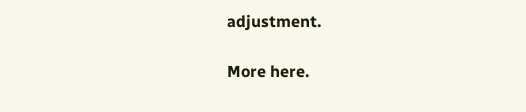adjustment.

More here.